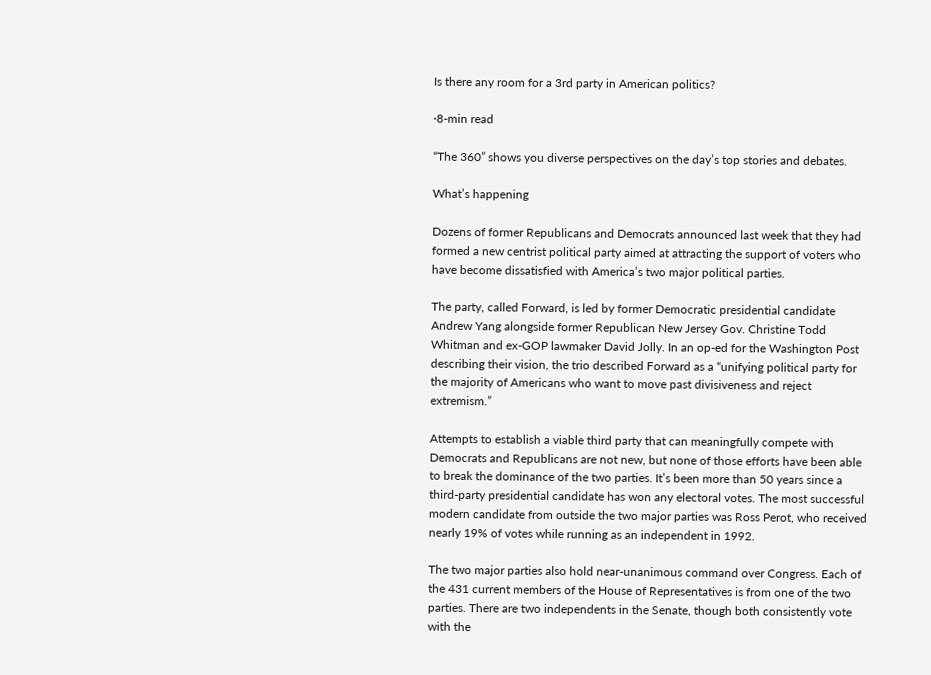Is there any room for a 3rd party in American politics?

·8-min read

“The 360” shows you diverse perspectives on the day’s top stories and debates.

What’s happening

Dozens of former Republicans and Democrats announced last week that they had formed a new centrist political party aimed at attracting the support of voters who have become dissatisfied with America’s two major political parties.

The party, called Forward, is led by former Democratic presidential candidate Andrew Yang alongside former Republican New Jersey Gov. Christine Todd Whitman and ex-GOP lawmaker David Jolly. In an op-ed for the Washington Post describing their vision, the trio described Forward as a “unifying political party for the majority of Americans who want to move past divisiveness and reject extremism.”

Attempts to establish a viable third party that can meaningfully compete with Democrats and Republicans are not new, but none of those efforts have been able to break the dominance of the two parties. It’s been more than 50 years since a third-party presidential candidate has won any electoral votes. The most successful modern candidate from outside the two major parties was Ross Perot, who received nearly 19% of votes while running as an independent in 1992.

The two major parties also hold near-unanimous command over Congress. Each of the 431 current members of the House of Representatives is from one of the two parties. There are two independents in the Senate, though both consistently vote with the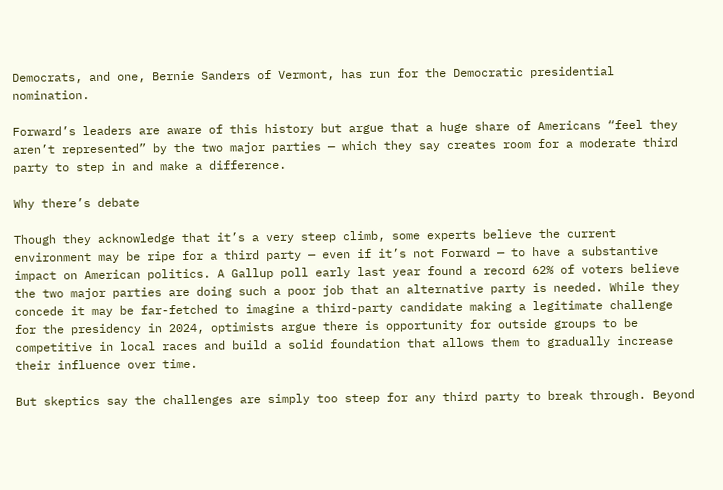Democrats, and one, Bernie Sanders of Vermont, has run for the Democratic presidential nomination.

Forward’s leaders are aware of this history but argue that a huge share of Americans “feel they aren’t represented” by the two major parties — which they say creates room for a moderate third party to step in and make a difference.

Why there’s debate

Though they acknowledge that it’s a very steep climb, some experts believe the current environment may be ripe for a third party — even if it’s not Forward — to have a substantive impact on American politics. A Gallup poll early last year found a record 62% of voters believe the two major parties are doing such a poor job that an alternative party is needed. While they concede it may be far-fetched to imagine a third-party candidate making a legitimate challenge for the presidency in 2024, optimists argue there is opportunity for outside groups to be competitive in local races and build a solid foundation that allows them to gradually increase their influence over time.

But skeptics say the challenges are simply too steep for any third party to break through. Beyond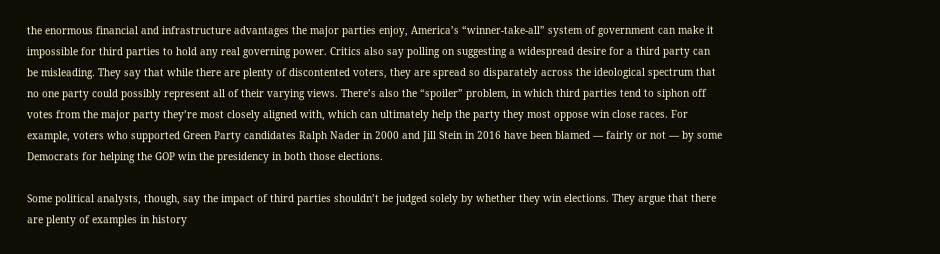the enormous financial and infrastructure advantages the major parties enjoy, America’s “winner-take-all” system of government can make it impossible for third parties to hold any real governing power. Critics also say polling on suggesting a widespread desire for a third party can be misleading. They say that while there are plenty of discontented voters, they are spread so disparately across the ideological spectrum that no one party could possibly represent all of their varying views. There’s also the “spoiler” problem, in which third parties tend to siphon off votes from the major party they’re most closely aligned with, which can ultimately help the party they most oppose win close races. For example, voters who supported Green Party candidates Ralph Nader in 2000 and Jill Stein in 2016 have been blamed — fairly or not — by some Democrats for helping the GOP win the presidency in both those elections.

Some political analysts, though, say the impact of third parties shouldn’t be judged solely by whether they win elections. They argue that there are plenty of examples in history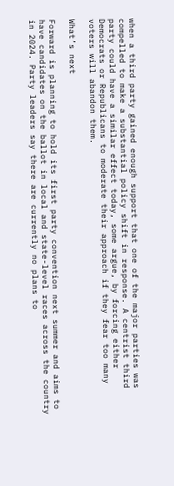when a third party gained enough support that one of the major parties was compelled to make a substantial policy shift in response. A centrist third party could have a similar effect today, some argue, by forcing either Democrats or Republicans to moderate their approach if they fear too many voters will abandon them.

What’s next

Forward is planning to hold its first party convention next summer and aims to have candidates on the ballot in local and state-level races across the country in 2024. Party leaders say there are currently no plans to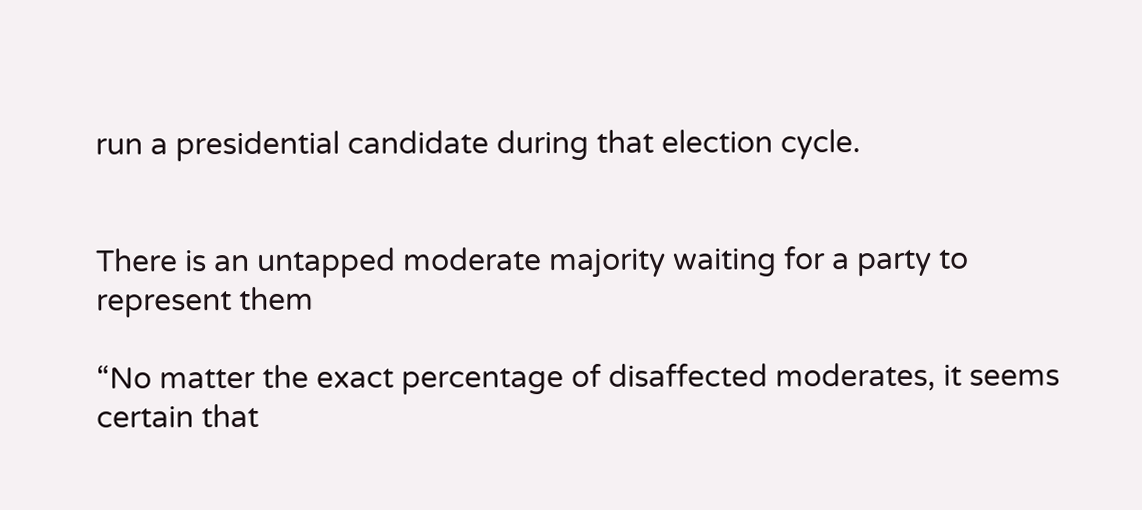run a presidential candidate during that election cycle.


There is an untapped moderate majority waiting for a party to represent them

“No matter the exact percentage of disaffected moderates, it seems certain that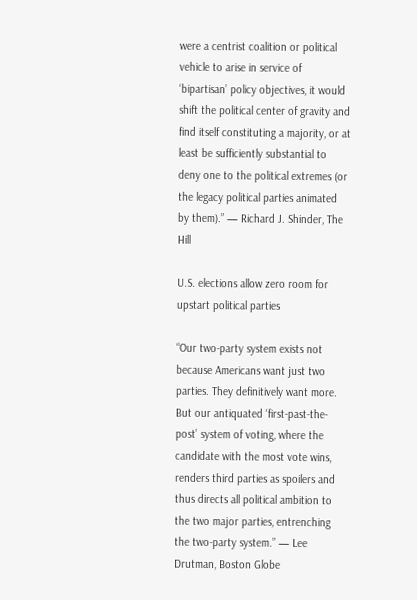were a centrist coalition or political vehicle to arise in service of ‘bipartisan’ policy objectives, it would shift the political center of gravity and find itself constituting a majority, or at least be sufficiently substantial to deny one to the political extremes (or the legacy political parties animated by them).” — Richard J. Shinder, The Hill

U.S. elections allow zero room for upstart political parties

“Our two-party system exists not because Americans want just two parties. They definitively want more. But our antiquated ‘first-past-the-post’ system of voting, where the candidate with the most vote wins, renders third parties as spoilers and thus directs all political ambition to the two major parties, entrenching the two-party system.” — Lee Drutman, Boston Globe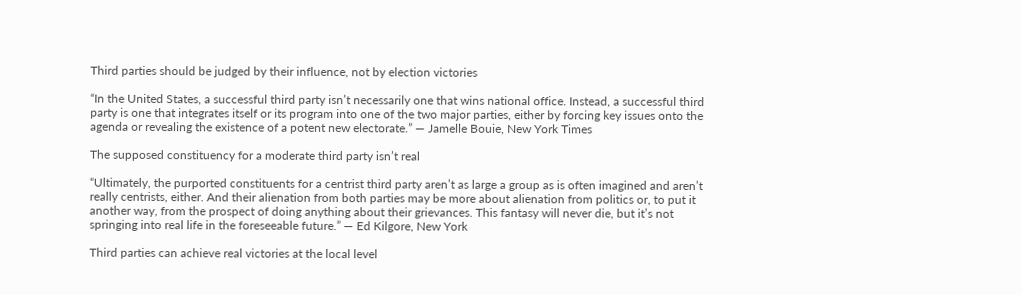Third parties should be judged by their influence, not by election victories

“In the United States, a successful third party isn’t necessarily one that wins national office. Instead, a successful third party is one that integrates itself or its program into one of the two major parties, either by forcing key issues onto the agenda or revealing the existence of a potent new electorate.” — Jamelle Bouie, New York Times

The supposed constituency for a moderate third party isn’t real

“Ultimately, the purported constituents for a centrist third party aren’t as large a group as is often imagined and aren’t really centrists, either. And their alienation from both parties may be more about alienation from politics or, to put it another way, from the prospect of doing anything about their grievances. This fantasy will never die, but it’s not springing into real life in the foreseeable future.” — Ed Kilgore, New York

Third parties can achieve real victories at the local level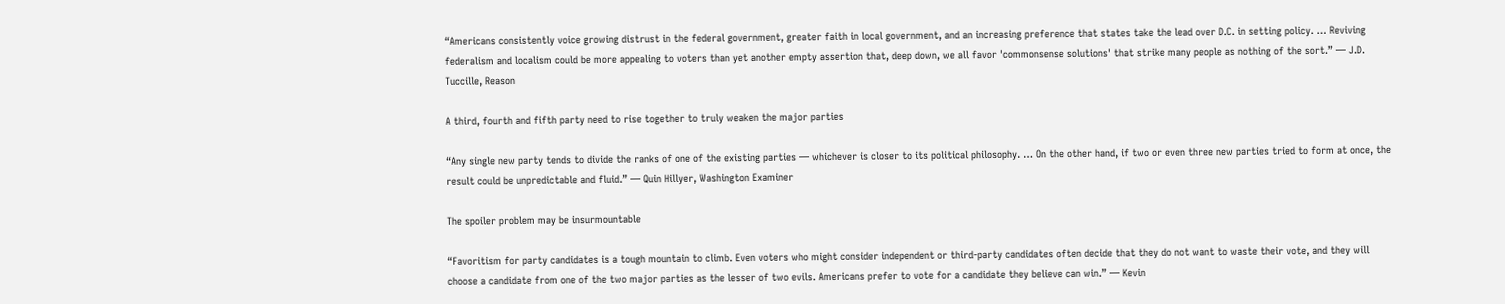“Americans consistently voice growing distrust in the federal government, greater faith in local government, and an increasing preference that states take the lead over D.C. in setting policy. … Reviving federalism and localism could be more appealing to voters than yet another empty assertion that, deep down, we all favor 'commonsense solutions' that strike many people as nothing of the sort.” — J.D. Tuccille, Reason

A third, fourth and fifth party need to rise together to truly weaken the major parties

“Any single new party tends to divide the ranks of one of the existing parties — whichever is closer to its political philosophy. … On the other hand, if two or even three new parties tried to form at once, the result could be unpredictable and fluid.” — Quin Hillyer, Washington Examiner

The spoiler problem may be insurmountable

“Favoritism for party candidates is a tough mountain to climb. Even voters who might consider independent or third-party candidates often decide that they do not want to waste their vote, and they will choose a candidate from one of the two major parties as the lesser of two evils. Americans prefer to vote for a candidate they believe can win.” — Kevin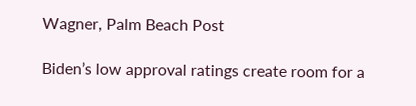Wagner, Palm Beach Post

Biden’s low approval ratings create room for a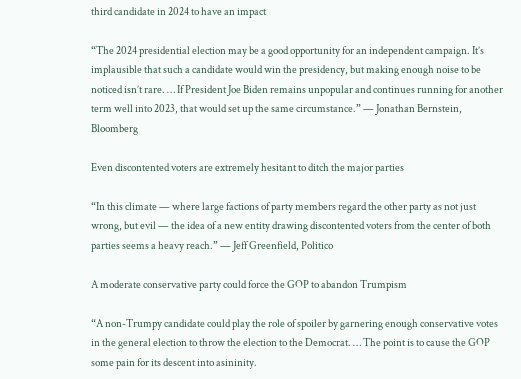third candidate in 2024 to have an impact

“The 2024 presidential election may be a good opportunity for an independent campaign. It’s implausible that such a candidate would win the presidency, but making enough noise to be noticed isn’t rare. … If President Joe Biden remains unpopular and continues running for another term well into 2023, that would set up the same circumstance.” — Jonathan Bernstein, Bloomberg

Even discontented voters are extremely hesitant to ditch the major parties

“In this climate — where large factions of party members regard the other party as not just wrong, but evil — the idea of a new entity drawing discontented voters from the center of both parties seems a heavy reach.” — Jeff Greenfield, Politico

A moderate conservative party could force the GOP to abandon Trumpism

“A non-Trumpy candidate could play the role of spoiler by garnering enough conservative votes in the general election to throw the election to the Democrat. … The point is to cause the GOP some pain for its descent into asininity.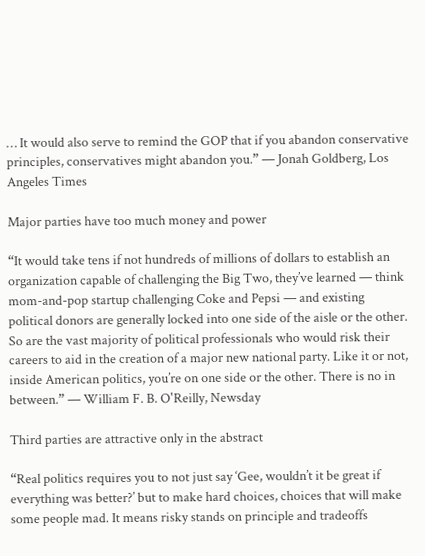… It would also serve to remind the GOP that if you abandon conservative principles, conservatives might abandon you.” — Jonah Goldberg, Los Angeles Times

Major parties have too much money and power

“It would take tens if not hundreds of millions of dollars to establish an organization capable of challenging the Big Two, they’ve learned — think mom-and-pop startup challenging Coke and Pepsi — and existing political donors are generally locked into one side of the aisle or the other. So are the vast majority of political professionals who would risk their careers to aid in the creation of a major new national party. Like it or not, inside American politics, you’re on one side or the other. There is no in between.” — William F. B. O'Reilly, Newsday

Third parties are attractive only in the abstract

“Real politics requires you to not just say ‘Gee, wouldn’t it be great if everything was better?’ but to make hard choices, choices that will make some people mad. It means risky stands on principle and tradeoffs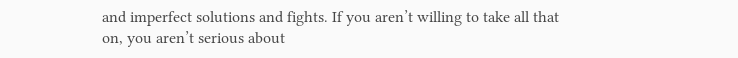and imperfect solutions and fights. If you aren’t willing to take all that on, you aren’t serious about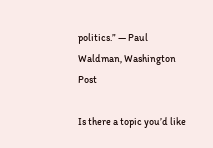politics.” — Paul Waldman, Washington Post

Is there a topic you’d like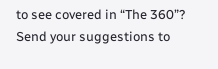to see covered in “The 360”? Send your suggestions to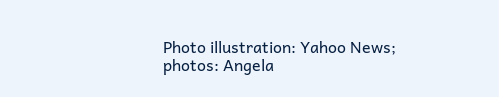Photo illustration: Yahoo News; photos: Angela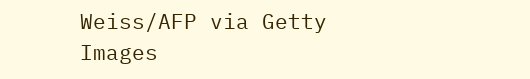Weiss/AFP via Getty Images